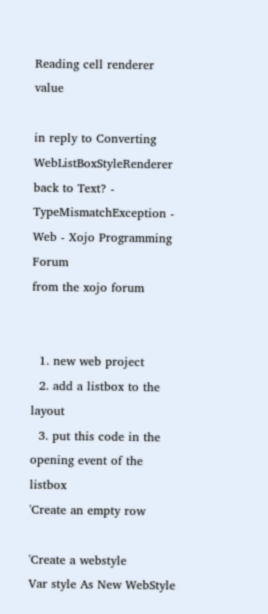Reading cell renderer value

in reply to Converting WebListBoxStyleRenderer back to Text? - TypeMismatchException - Web - Xojo Programming Forum
from the xojo forum


  1. new web project
  2. add a listbox to the layout
  3. put this code in the opening event of the listbox
'Create an empty row

'Create a webstyle
Var style As New WebStyle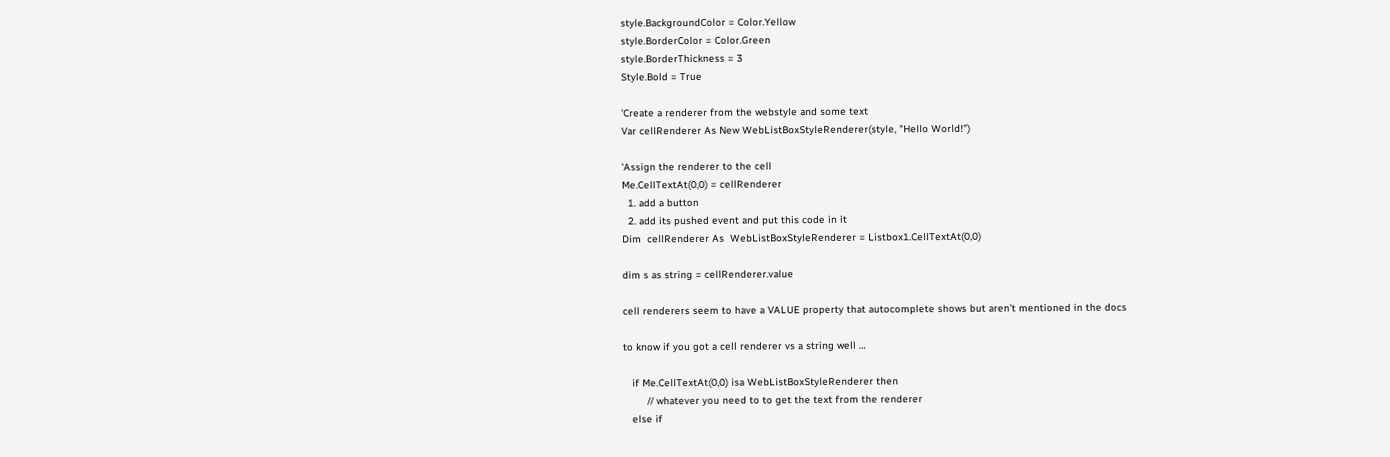style.BackgroundColor = Color.Yellow
style.BorderColor = Color.Green
style.BorderThickness = 3
Style.Bold = True

'Create a renderer from the webstyle and some text
Var cellRenderer As New WebListBoxStyleRenderer(style, "Hello World!")

'Assign the renderer to the cell
Me.CellTextAt(0,0) = cellRenderer
  1. add a button
  2. add its pushed event and put this code in it
Dim  cellRenderer As  WebListBoxStyleRenderer = Listbox1.CellTextAt(0,0)

dim s as string = cellRenderer.value

cell renderers seem to have a VALUE property that autocomplete shows but aren’t mentioned in the docs

to know if you got a cell renderer vs a string well …

   if Me.CellTextAt(0,0) isa WebListBoxStyleRenderer then
        // whatever you need to to get the text from the renderer
   else if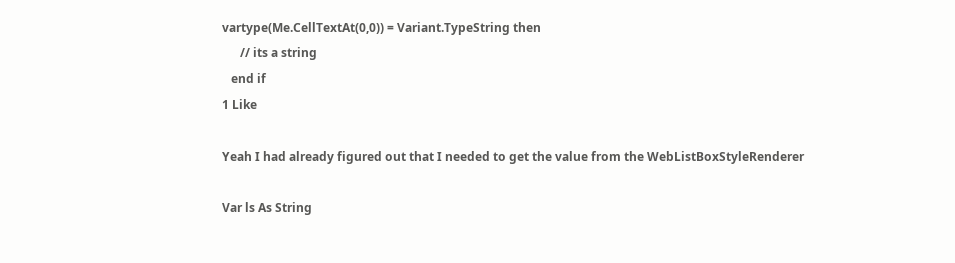vartype(Me.CellTextAt(0,0)) = Variant.TypeString then
      // its a string
   end if
1 Like

Yeah I had already figured out that I needed to get the value from the WebListBoxStyleRenderer

Var ls As String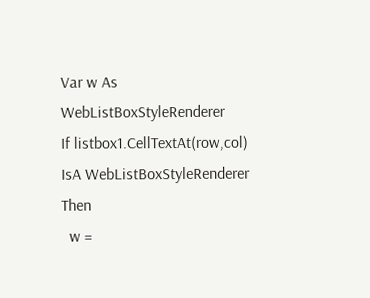Var w As WebListBoxStyleRenderer
If listbox1.CellTextAt(row,col) IsA WebListBoxStyleRenderer Then
  w =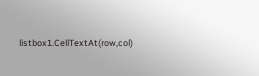listbox1.CellTextAt(row,col)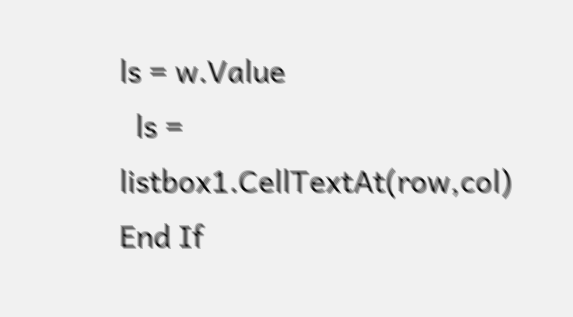ls = w.Value
  ls = listbox1.CellTextAt(row,col)
End If